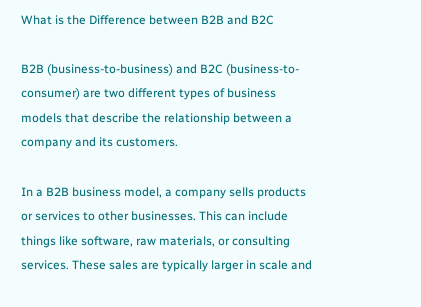What is the Difference between B2B and B2C

B2B (business-to-business) and B2C (business-to-consumer) are two different types of business models that describe the relationship between a company and its customers.

In a B2B business model, a company sells products or services to other businesses. This can include things like software, raw materials, or consulting services. These sales are typically larger in scale and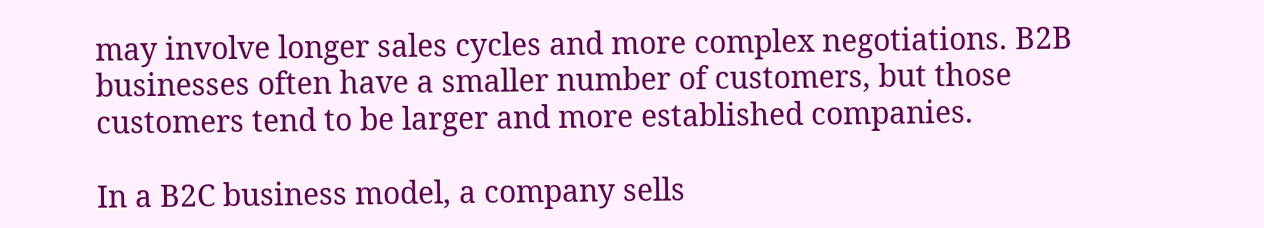may involve longer sales cycles and more complex negotiations. B2B businesses often have a smaller number of customers, but those customers tend to be larger and more established companies.

In a B2C business model, a company sells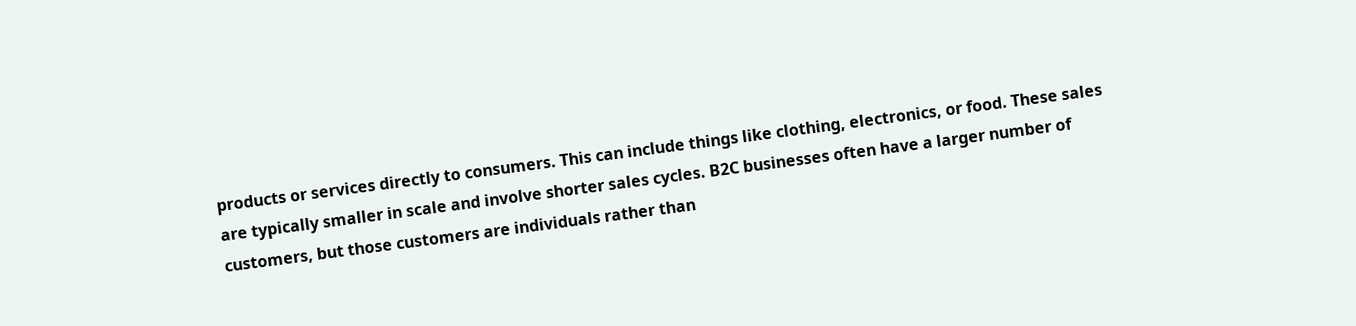products or services directly to consumers. This can include things like clothing, electronics, or food. These sales are typically smaller in scale and involve shorter sales cycles. B2C businesses often have a larger number of customers, but those customers are individuals rather than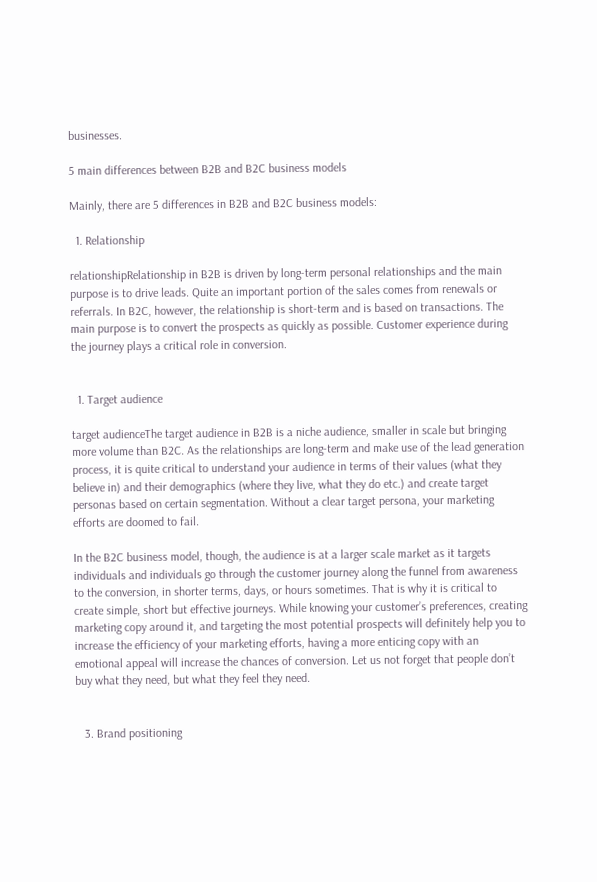businesses.

5 main differences between B2B and B2C business models

Mainly, there are 5 differences in B2B and B2C business models:

  1. Relationship

relationshipRelationship in B2B is driven by long-term personal relationships and the main purpose is to drive leads. Quite an important portion of the sales comes from renewals or referrals. In B2C, however, the relationship is short-term and is based on transactions. The main purpose is to convert the prospects as quickly as possible. Customer experience during the journey plays a critical role in conversion.


  1. Target audience

target audienceThe target audience in B2B is a niche audience, smaller in scale but bringing more volume than B2C. As the relationships are long-term and make use of the lead generation process, it is quite critical to understand your audience in terms of their values (what they believe in) and their demographics (where they live, what they do etc.) and create target personas based on certain segmentation. Without a clear target persona, your marketing efforts are doomed to fail.

In the B2C business model, though, the audience is at a larger scale market as it targets individuals and individuals go through the customer journey along the funnel from awareness to the conversion, in shorter terms, days, or hours sometimes. That is why it is critical to create simple, short but effective journeys. While knowing your customer’s preferences, creating marketing copy around it, and targeting the most potential prospects will definitely help you to increase the efficiency of your marketing efforts, having a more enticing copy with an emotional appeal will increase the chances of conversion. Let us not forget that people don’t buy what they need, but what they feel they need.


   3. Brand positioning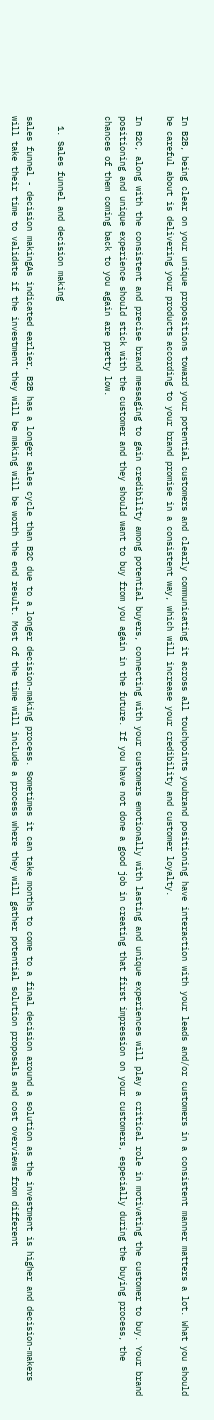In B2B, being clear on your unique propositions toward your potential customers and clearly communicating it across all touchpoints youbrand positioning have interaction with your leads and/or customers in a consistent manner matters a lot. What you should be careful about is delivering your products according to your brand promise in a consistent way, which will increase your credibility and customer loyalty.

In B2C, along with the consistent and precise brand messaging to gain credibility among potential buyers, connecting with your customers emotionally with lasting and unique experiences will play a critical role in motivating the customer to buy. Your brand positioning and unique experience should stick with the customer and they should want to buy from you again in the future. If you have not done a good job in creating that first impression on your customers, especially during the buying process, the chances of them coming back to you again are pretty low.


  1. Sales funnel and decision making

sales funnel - decision makingAs indicated earlier, B2B has a longer sales cycle than B2C due to a longer decision-making process. Sometimes it can take months to come to a final decision around a solution as the investment is higher and decision-makers will take their time to validate if the investment they will be making will be worth the end result. Most of the time will include a process where they will gather potential solution proposals and cost overviews from different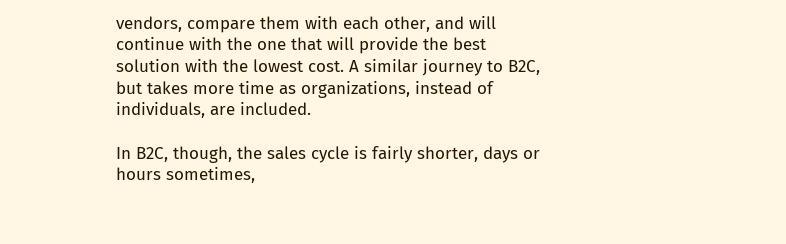vendors, compare them with each other, and will continue with the one that will provide the best solution with the lowest cost. A similar journey to B2C, but takes more time as organizations, instead of individuals, are included.

In B2C, though, the sales cycle is fairly shorter, days or hours sometimes,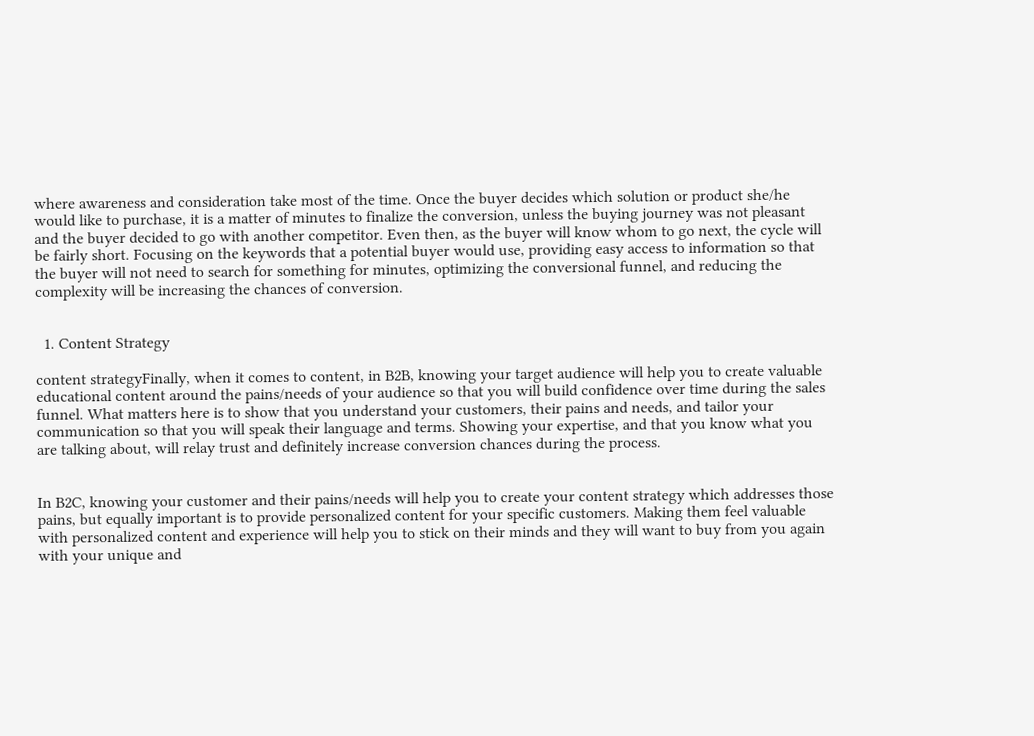where awareness and consideration take most of the time. Once the buyer decides which solution or product she/he would like to purchase, it is a matter of minutes to finalize the conversion, unless the buying journey was not pleasant and the buyer decided to go with another competitor. Even then, as the buyer will know whom to go next, the cycle will be fairly short. Focusing on the keywords that a potential buyer would use, providing easy access to information so that the buyer will not need to search for something for minutes, optimizing the conversional funnel, and reducing the complexity will be increasing the chances of conversion.


  1. Content Strategy

content strategyFinally, when it comes to content, in B2B, knowing your target audience will help you to create valuable educational content around the pains/needs of your audience so that you will build confidence over time during the sales funnel. What matters here is to show that you understand your customers, their pains and needs, and tailor your communication so that you will speak their language and terms. Showing your expertise, and that you know what you are talking about, will relay trust and definitely increase conversion chances during the process.


In B2C, knowing your customer and their pains/needs will help you to create your content strategy which addresses those pains, but equally important is to provide personalized content for your specific customers. Making them feel valuable with personalized content and experience will help you to stick on their minds and they will want to buy from you again with your unique and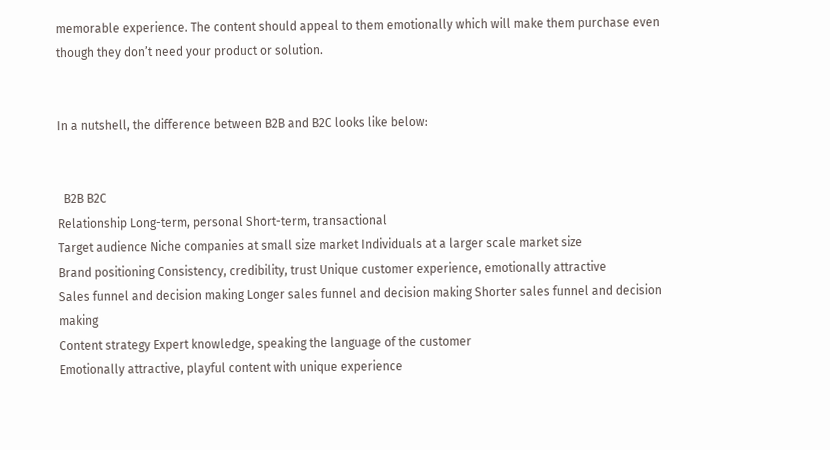memorable experience. The content should appeal to them emotionally which will make them purchase even though they don’t need your product or solution.


In a nutshell, the difference between B2B and B2C looks like below:


  B2B B2C
Relationship Long-term, personal Short-term, transactional
Target audience Niche companies at small size market Individuals at a larger scale market size
Brand positioning Consistency, credibility, trust Unique customer experience, emotionally attractive
Sales funnel and decision making Longer sales funnel and decision making Shorter sales funnel and decision making
Content strategy Expert knowledge, speaking the language of the customer
Emotionally attractive, playful content with unique experience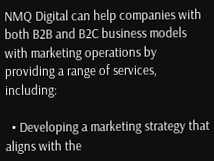NMQ Digital can help companies with both B2B and B2C business models with marketing operations by providing a range of services, including:

  • Developing a marketing strategy that aligns with the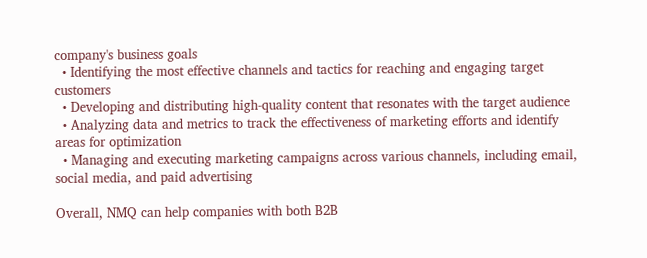company's business goals
  • Identifying the most effective channels and tactics for reaching and engaging target customers
  • Developing and distributing high-quality content that resonates with the target audience
  • Analyzing data and metrics to track the effectiveness of marketing efforts and identify areas for optimization
  • Managing and executing marketing campaigns across various channels, including email, social media, and paid advertising

Overall, NMQ can help companies with both B2B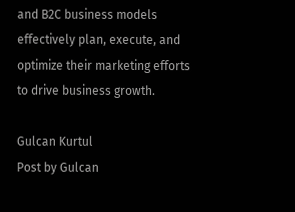and B2C business models effectively plan, execute, and optimize their marketing efforts to drive business growth.

Gulcan Kurtul
Post by Gulcan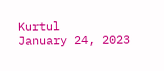Kurtul
January 24, 2023